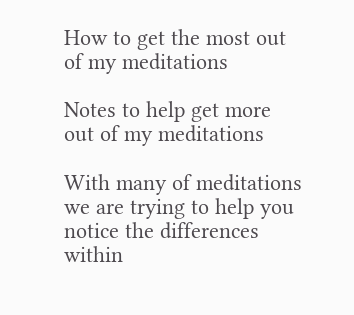How to get the most out of my meditations

Notes to help get more out of my meditations

With many of meditations we are trying to help you notice the differences within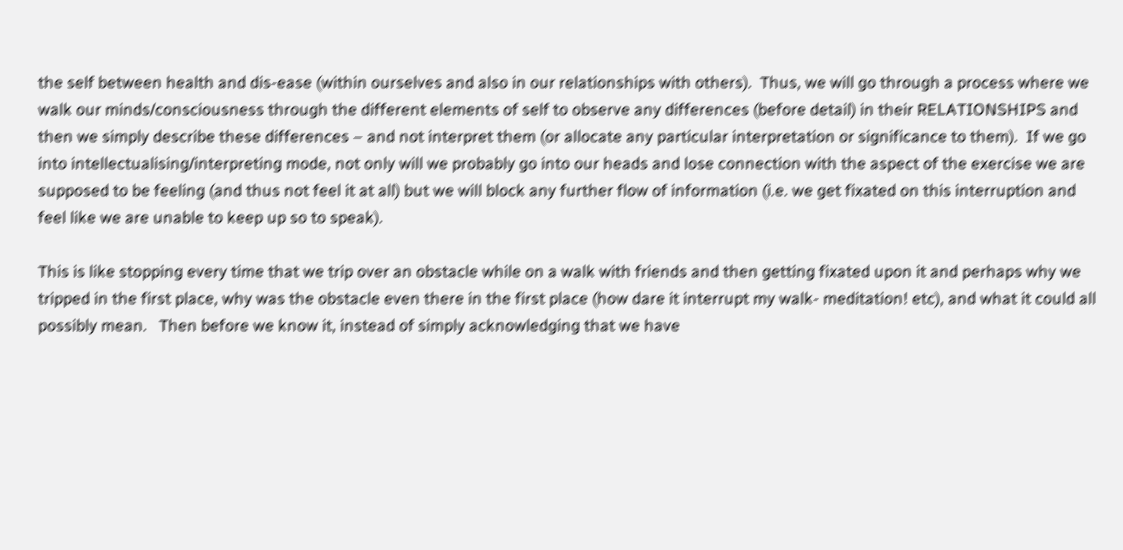the self between health and dis-ease (within ourselves and also in our relationships with others).  Thus, we will go through a process where we walk our minds/consciousness through the different elements of self to observe any differences (before detail) in their RELATIONSHIPS and then we simply describe these differences – and not interpret them (or allocate any particular interpretation or significance to them).  If we go into intellectualising/interpreting mode, not only will we probably go into our heads and lose connection with the aspect of the exercise we are supposed to be feeling (and thus not feel it at all) but we will block any further flow of information (i.e. we get fixated on this interruption and feel like we are unable to keep up so to speak).

This is like stopping every time that we trip over an obstacle while on a walk with friends and then getting fixated upon it and perhaps why we tripped in the first place, why was the obstacle even there in the first place (how dare it interrupt my walk- meditation! etc), and what it could all possibly mean.   Then before we know it, instead of simply acknowledging that we have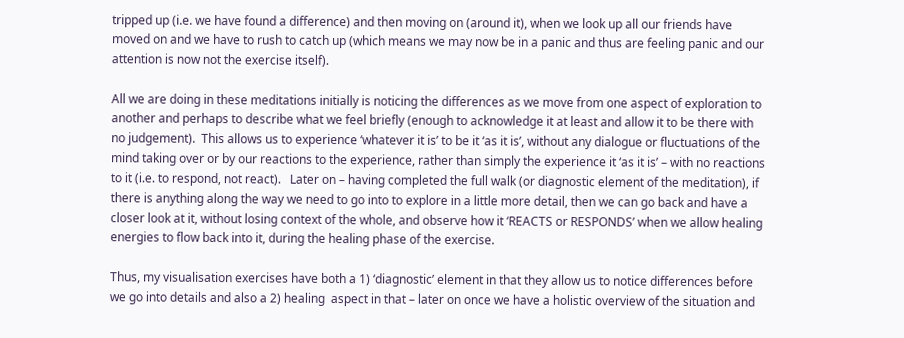tripped up (i.e. we have found a difference) and then moving on (around it), when we look up all our friends have moved on and we have to rush to catch up (which means we may now be in a panic and thus are feeling panic and our attention is now not the exercise itself).

All we are doing in these meditations initially is noticing the differences as we move from one aspect of exploration to another and perhaps to describe what we feel briefly (enough to acknowledge it at least and allow it to be there with no judgement).  This allows us to experience ‘whatever it is’ to be it ‘as it is’, without any dialogue or fluctuations of the mind taking over or by our reactions to the experience, rather than simply the experience it ‘as it is’ – with no reactions to it (i.e. to respond, not react).   Later on – having completed the full walk (or diagnostic element of the meditation), if there is anything along the way we need to go into to explore in a little more detail, then we can go back and have a closer look at it, without losing context of the whole, and observe how it ‘REACTS or RESPONDS’ when we allow healing energies to flow back into it, during the healing phase of the exercise.

Thus, my visualisation exercises have both a 1) ‘diagnostic’ element in that they allow us to notice differences before we go into details and also a 2) healing  aspect in that – later on once we have a holistic overview of the situation and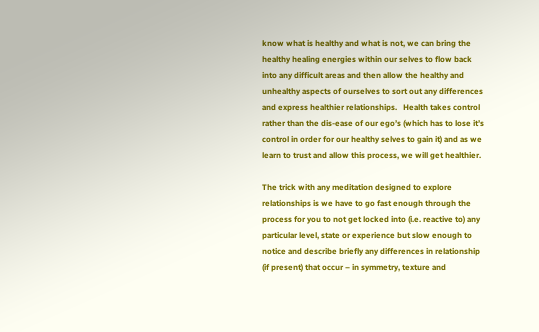know what is healthy and what is not, we can bring the healthy healing energies within our selves to flow back into any difficult areas and then allow the healthy and unhealthy aspects of ourselves to sort out any differences and express healthier relationships.   Health takes control rather than the dis-ease of our ego’s (which has to lose it’s control in order for our healthy selves to gain it) and as we learn to trust and allow this process, we will get healthier.

The trick with any meditation designed to explore relationships is we have to go fast enough through the process for you to not get locked into (i.e. reactive to) any particular level, state or experience but slow enough to notice and describe briefly any differences in relationship (if present) that occur – in symmetry, texture and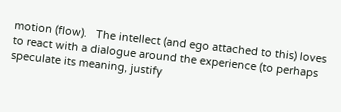motion (flow).   The intellect (and ego attached to this) loves to react with a dialogue around the experience (to perhaps speculate its meaning, justify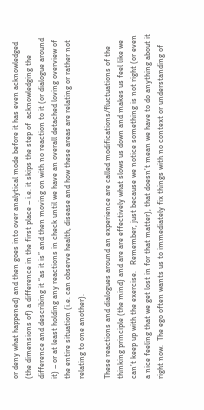or deny what happened) and then goes into over analytical mode before it has even acknowledged (the dimensions of) a difference in the first place – i.e. it skips the step of  acknowledging the difference and describing it “as it is” and then moving on with no reaction to it (or dialogue around it) – or at least holding any reactions in check until we have an overall detached loving overview of the entire situation (i.e. can observe health, disease and how these areas are relating or rather not relating to one another).

These reactions and dialogues around an experience are called modifications/fluctuations of the thinking principle (the mind) and are are effectively what slows us down and makes us feel like we can’t keep up with the exercise.   Remember, just because we notice something is not right (or even a nice feeling that we get lost in for that matter), that doesn’t mean we have to do anything about it right now.  The ego often wants us to immediately fix things with no context or understanding of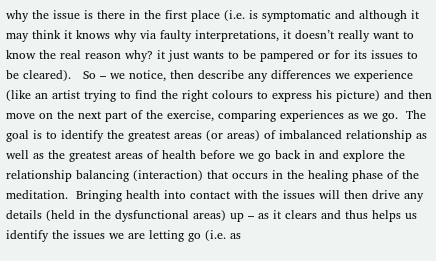why the issue is there in the first place (i.e. is symptomatic and although it may think it knows why via faulty interpretations, it doesn’t really want to know the real reason why? it just wants to be pampered or for its issues to be cleared).   So – we notice, then describe any differences we experience (like an artist trying to find the right colours to express his picture) and then move on the next part of the exercise, comparing experiences as we go.  The goal is to identify the greatest areas (or areas) of imbalanced relationship as well as the greatest areas of health before we go back in and explore the relationship balancing (interaction) that occurs in the healing phase of the meditation.  Bringing health into contact with the issues will then drive any details (held in the dysfunctional areas) up – as it clears and thus helps us identify the issues we are letting go (i.e. as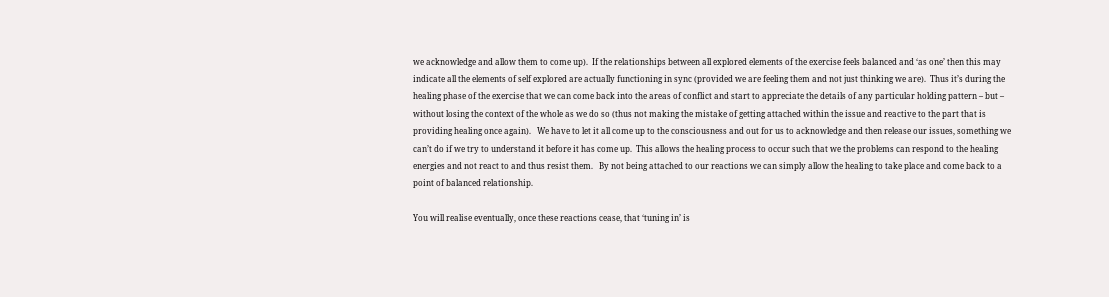we acknowledge and allow them to come up).  If the relationships between all explored elements of the exercise feels balanced and ‘as one’ then this may indicate all the elements of self explored are actually functioning in sync (provided we are feeling them and not just thinking we are).  Thus it’s during the healing phase of the exercise that we can come back into the areas of conflict and start to appreciate the details of any particular holding pattern – but – without losing the context of the whole as we do so (thus not making the mistake of getting attached within the issue and reactive to the part that is providing healing once again).   We have to let it all come up to the consciousness and out for us to acknowledge and then release our issues, something we can’t do if we try to understand it before it has come up.  This allows the healing process to occur such that we the problems can respond to the healing energies and not react to and thus resist them.   By not being attached to our reactions we can simply allow the healing to take place and come back to a point of balanced relationship.

You will realise eventually, once these reactions cease, that ‘tuning in’ is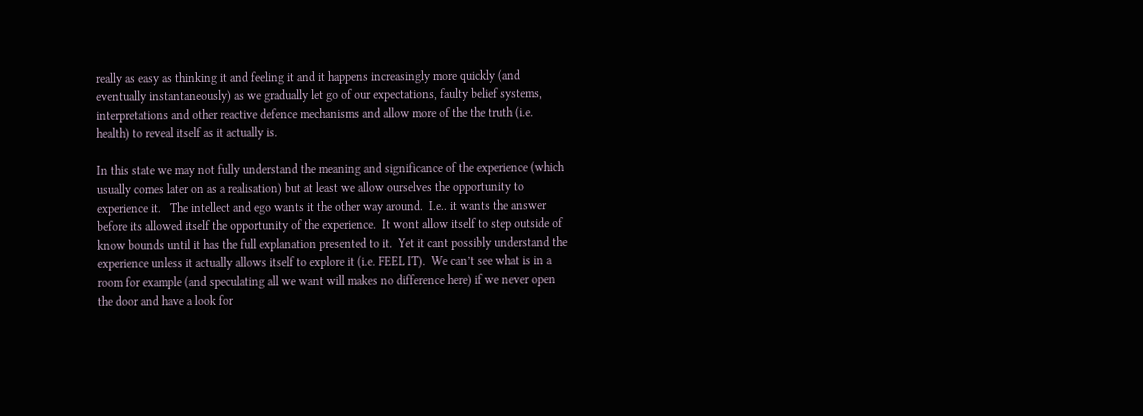really as easy as thinking it and feeling it and it happens increasingly more quickly (and eventually instantaneously) as we gradually let go of our expectations, faulty belief systems, interpretations and other reactive defence mechanisms and allow more of the the truth (i.e. health) to reveal itself as it actually is.

In this state we may not fully understand the meaning and significance of the experience (which usually comes later on as a realisation) but at least we allow ourselves the opportunity to experience it.   The intellect and ego wants it the other way around.  I.e.. it wants the answer before its allowed itself the opportunity of the experience.  It wont allow itself to step outside of know bounds until it has the full explanation presented to it.  Yet it cant possibly understand the experience unless it actually allows itself to explore it (i.e. FEEL IT).  We can’t see what is in a room for example (and speculating all we want will makes no difference here) if we never open the door and have a look for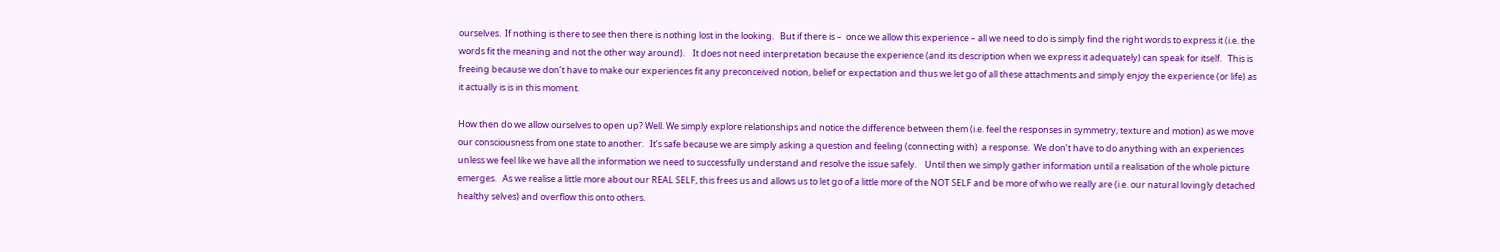ourselves.  If nothing is there to see then there is nothing lost in the looking.   But if there is –  once we allow this experience – all we need to do is simply find the right words to express it (i.e. the words fit the meaning and not the other way around).    It does not need interpretation because the experience (and its description when we express it adequately) can speak for itself.   This is freeing because we don’t have to make our experiences fit any preconceived notion, belief or expectation and thus we let go of all these attachments and simply enjoy the experience (or life) as it actually is is in this moment.

How then do we allow ourselves to open up? Well. We simply explore relationships and notice the difference between them (i.e. feel the responses in symmetry, texture and motion) as we move  our consciousness from one state to another.   It’s safe because we are simply asking a question and feeling (connecting with)  a response.  We don’t have to do anything with an experiences unless we feel like we have all the information we need to successfully understand and resolve the issue safely.    Until then we simply gather information until a realisation of the whole picture emerges.   As we realise a little more about our REAL SELF, this frees us and allows us to let go of a little more of the NOT SELF and be more of who we really are (i.e. our natural lovingly detached healthy selves) and overflow this onto others.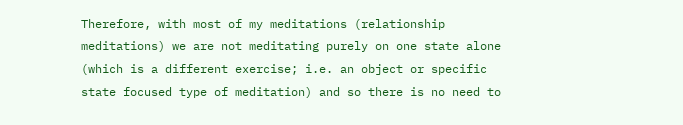Therefore, with most of my meditations (relationship meditations) we are not meditating purely on one state alone (which is a different exercise; i.e. an object or specific state focused type of meditation) and so there is no need to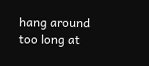hang around too long at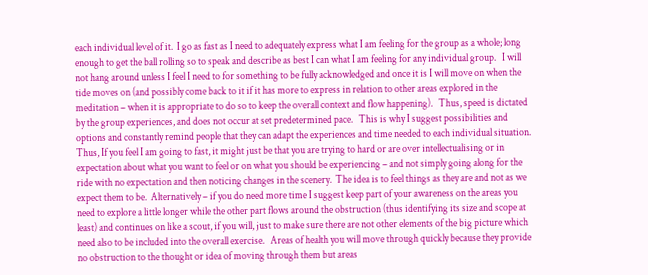each individual level of it.  I go as fast as I need to adequately express what I am feeling for the group as a whole; long enough to get the ball rolling so to speak and describe as best I can what I am feeling for any individual group.   I will not hang around unless I feel I need to for something to be fully acknowledged and once it is I will move on when the tide moves on (and possibly come back to it if it has more to express in relation to other areas explored in the meditation – when it is appropriate to do so to keep the overall context and flow happening).   Thus, speed is dictated by the group experiences, and does not occur at set predetermined pace.   This is why I suggest possibilities and options and constantly remind people that they can adapt the experiences and time needed to each individual situation.   Thus, If you feel I am going to fast, it might just be that you are trying to hard or are over intellectualising or in expectation about what you want to feel or on what you should be experiencing – and not simply going along for the ride with no expectation and then noticing changes in the scenery.  The idea is to feel things as they are and not as we expect them to be.  Alternatively – if you do need more time I suggest keep part of your awareness on the areas you need to explore a little longer while the other part flows around the obstruction (thus identifying its size and scope at least) and continues on like a scout, if you will, just to make sure there are not other elements of the big picture which need also to be included into the overall exercise.   Areas of health you will move through quickly because they provide no obstruction to the thought or idea of moving through them but areas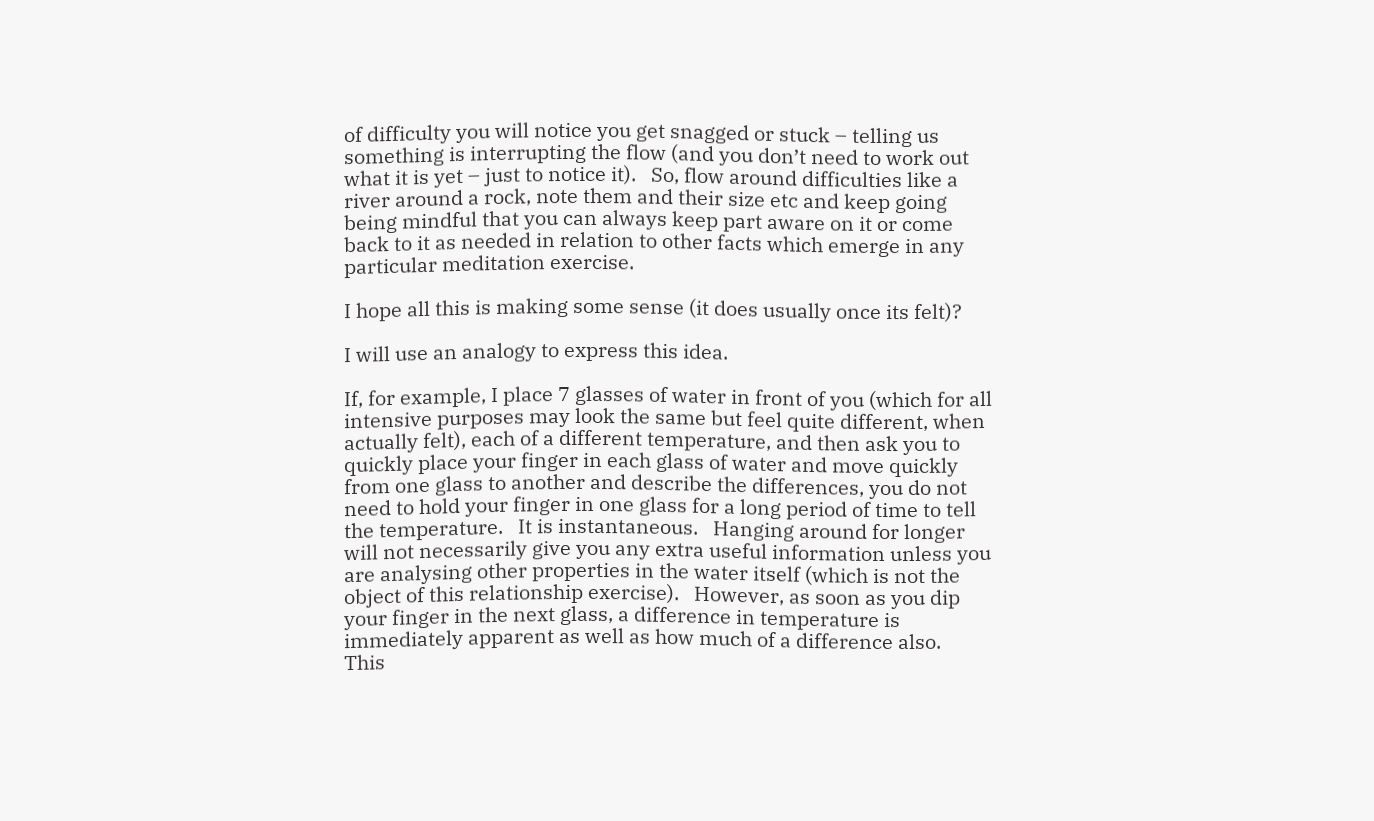of difficulty you will notice you get snagged or stuck – telling us something is interrupting the flow (and you don’t need to work out what it is yet – just to notice it).   So, flow around difficulties like a river around a rock, note them and their size etc and keep going being mindful that you can always keep part aware on it or come back to it as needed in relation to other facts which emerge in any particular meditation exercise.

I hope all this is making some sense (it does usually once its felt)?

I will use an analogy to express this idea.

If, for example, I place 7 glasses of water in front of you (which for all intensive purposes may look the same but feel quite different, when actually felt), each of a different temperature, and then ask you to quickly place your finger in each glass of water and move quickly from one glass to another and describe the differences, you do not need to hold your finger in one glass for a long period of time to tell the temperature.   It is instantaneous.   Hanging around for longer will not necessarily give you any extra useful information unless you are analysing other properties in the water itself (which is not the object of this relationship exercise).   However, as soon as you dip your finger in the next glass, a difference in temperature is immediately apparent as well as how much of a difference also.   This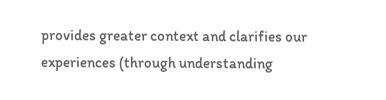provides greater context and clarifies our experiences (through understanding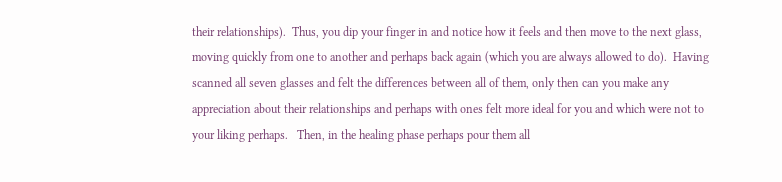their relationships).  Thus, you dip your finger in and notice how it feels and then move to the next glass, moving quickly from one to another and perhaps back again (which you are always allowed to do).  Having scanned all seven glasses and felt the differences between all of them, only then can you make any appreciation about their relationships and perhaps with ones felt more ideal for you and which were not to your liking perhaps.   Then, in the healing phase perhaps pour them all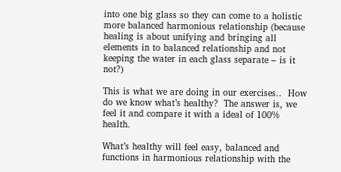into one big glass so they can come to a holistic more balanced harmonious relationship (because healing is about unifying and bringing all elements in to balanced relationship and not keeping the water in each glass separate – is it not?)

This is what we are doing in our exercises..  How do we know what’s healthy?  The answer is, we feel it and compare it with a ideal of 100% health.

What’s healthy will feel easy, balanced and functions in harmonious relationship with the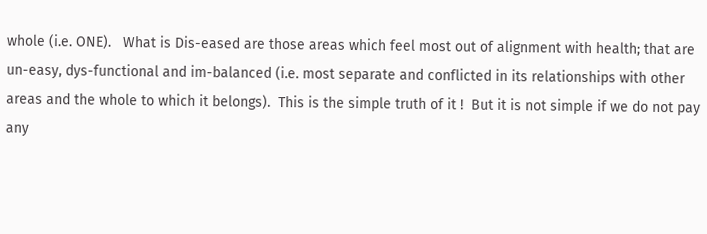whole (i.e. ONE).   What is Dis-eased are those areas which feel most out of alignment with health; that are un-easy, dys-functional and im-balanced (i.e. most separate and conflicted in its relationships with other areas and the whole to which it belongs).  This is the simple truth of it !  But it is not simple if we do not pay any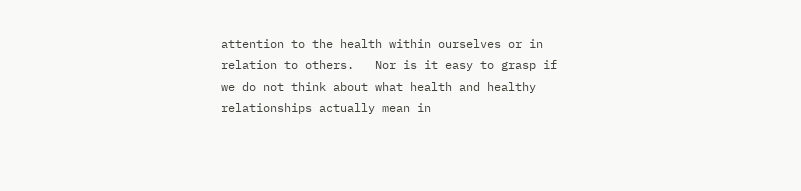attention to the health within ourselves or in relation to others.   Nor is it easy to grasp if we do not think about what health and healthy relationships actually mean in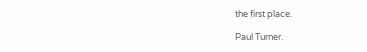the first place.

Paul Turner.